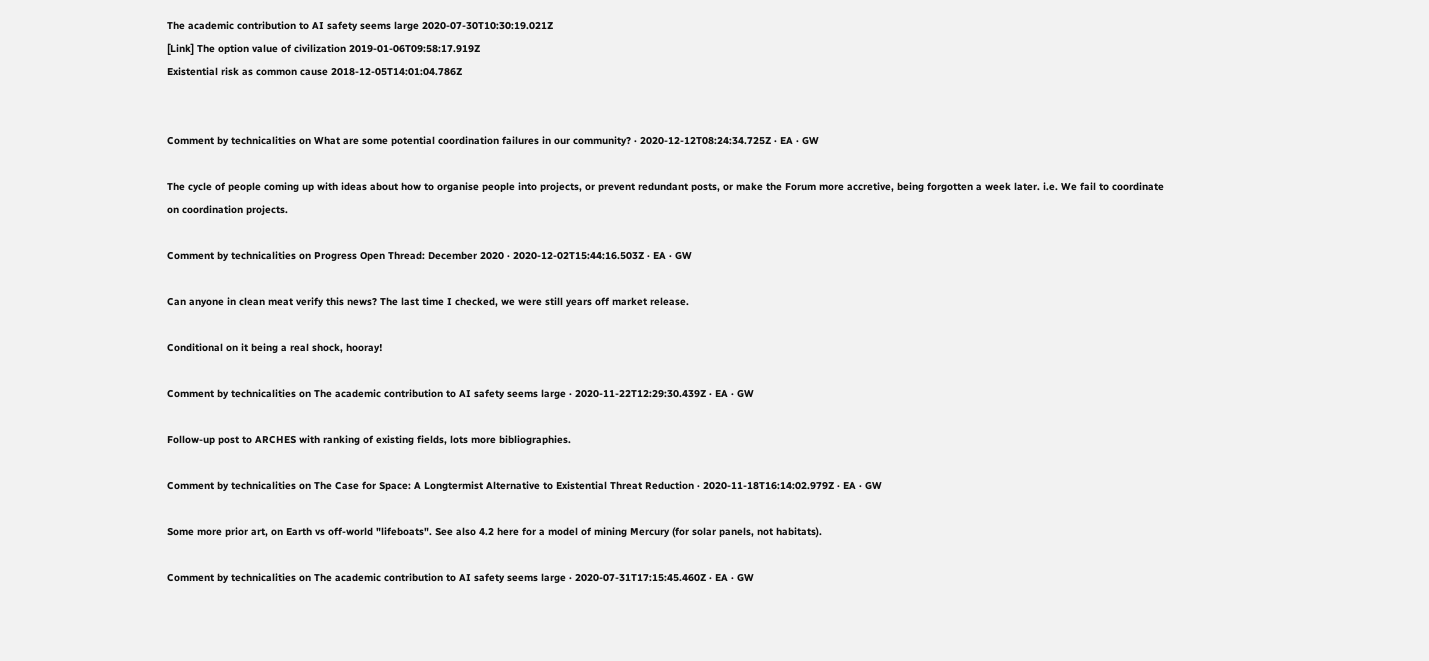The academic contribution to AI safety seems large 2020-07-30T10:30:19.021Z
[Link] The option value of civilization 2019-01-06T09:58:17.919Z
Existential risk as common cause 2018-12-05T14:01:04.786Z


Comment by technicalities on What are some potential coordination failures in our community? · 2020-12-12T08:24:34.725Z · EA · GW

The cycle of people coming up with ideas about how to organise people into projects, or prevent redundant posts, or make the Forum more accretive, being forgotten a week later. i.e. We fail to coordinate on coordination projects.

Comment by technicalities on Progress Open Thread: December 2020 · 2020-12-02T15:44:16.503Z · EA · GW

Can anyone in clean meat verify this news? The last time I checked, we were still years off market release.

Conditional on it being a real shock, hooray!

Comment by technicalities on The academic contribution to AI safety seems large · 2020-11-22T12:29:30.439Z · EA · GW

Follow-up post to ARCHES with ranking of existing fields, lots more bibliographies.

Comment by technicalities on The Case for Space: A Longtermist Alternative to Existential Threat Reduction · 2020-11-18T16:14:02.979Z · EA · GW

Some more prior art, on Earth vs off-world "lifeboats". See also 4.2 here for a model of mining Mercury (for solar panels, not habitats).

Comment by technicalities on The academic contribution to AI safety seems large · 2020-07-31T17:15:45.460Z · EA · GW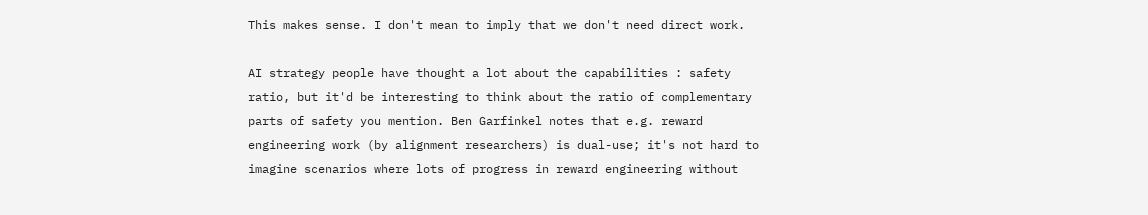This makes sense. I don't mean to imply that we don't need direct work.

AI strategy people have thought a lot about the capabilities : safety ratio, but it'd be interesting to think about the ratio of complementary parts of safety you mention. Ben Garfinkel notes that e.g. reward engineering work (by alignment researchers) is dual-use; it's not hard to imagine scenarios where lots of progress in reward engineering without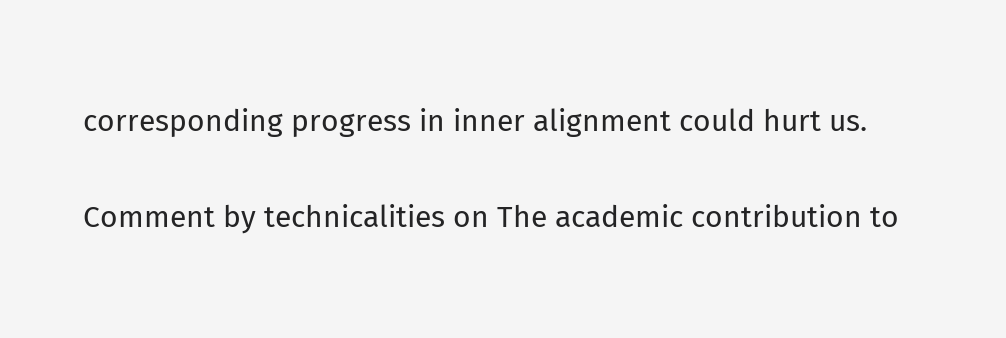corresponding progress in inner alignment could hurt us.

Comment by technicalities on The academic contribution to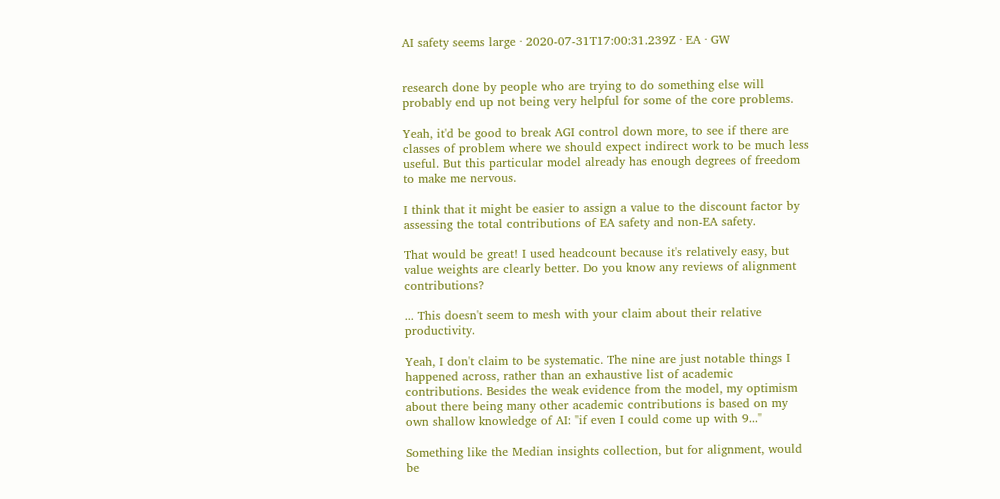AI safety seems large · 2020-07-31T17:00:31.239Z · EA · GW


research done by people who are trying to do something else will probably end up not being very helpful for some of the core problems.

Yeah, it'd be good to break AGI control down more, to see if there are classes of problem where we should expect indirect work to be much less useful. But this particular model already has enough degrees of freedom to make me nervous.

I think that it might be easier to assign a value to the discount factor by assessing the total contributions of EA safety and non-EA safety.

That would be great! I used headcount because it's relatively easy, but value weights are clearly better. Do you know any reviews of alignment contributions?

... This doesn't seem to mesh with your claim about their relative productivity.

Yeah, I don't claim to be systematic. The nine are just notable things I happened across, rather than an exhaustive list of academic contributions. Besides the weak evidence from the model, my optimism about there being many other academic contributions is based on my own shallow knowledge of AI: "if even I could come up with 9..."

Something like the Median insights collection, but for alignment, would be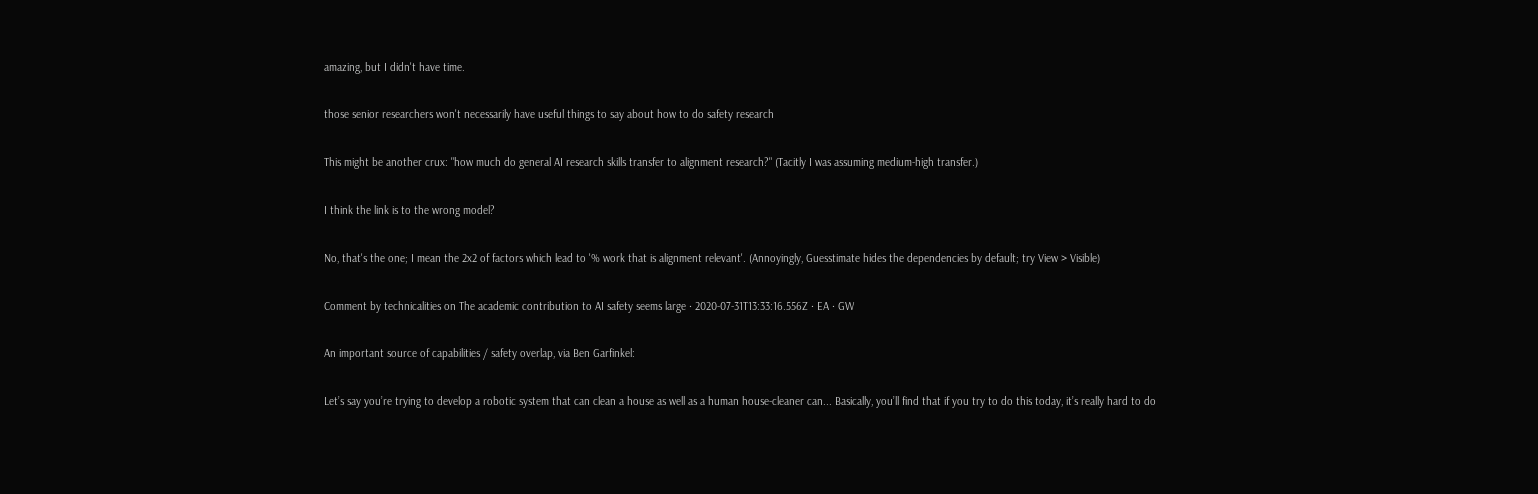amazing, but I didn't have time.

those senior researchers won't necessarily have useful things to say about how to do safety research

This might be another crux: "how much do general AI research skills transfer to alignment research?" (Tacitly I was assuming medium-high transfer.)

I think the link is to the wrong model?

No, that's the one; I mean the 2x2 of factors which lead to '% work that is alignment relevant'. (Annoyingly, Guesstimate hides the dependencies by default; try View > Visible)

Comment by technicalities on The academic contribution to AI safety seems large · 2020-07-31T13:33:16.556Z · EA · GW

An important source of capabilities / safety overlap, via Ben Garfinkel:

Let’s say you’re trying to develop a robotic system that can clean a house as well as a human house-cleaner can... Basically, you’ll find that if you try to do this today, it’s really hard to do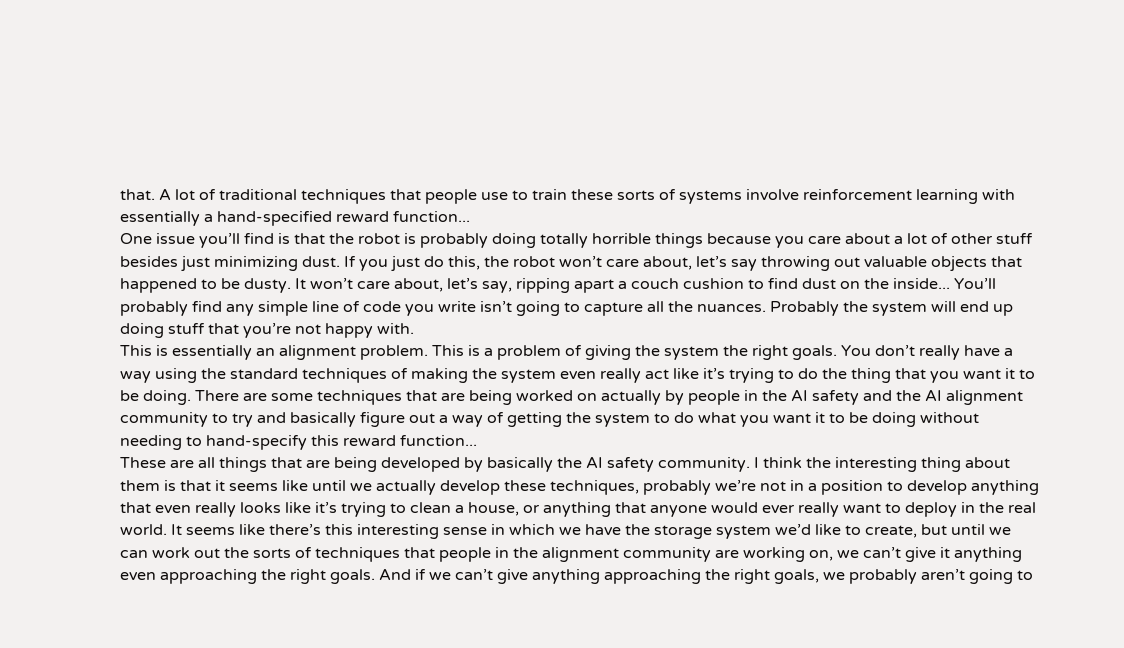that. A lot of traditional techniques that people use to train these sorts of systems involve reinforcement learning with essentially a hand-specified reward function...
One issue you’ll find is that the robot is probably doing totally horrible things because you care about a lot of other stuff besides just minimizing dust. If you just do this, the robot won’t care about, let’s say throwing out valuable objects that happened to be dusty. It won’t care about, let’s say, ripping apart a couch cushion to find dust on the inside... You’ll probably find any simple line of code you write isn’t going to capture all the nuances. Probably the system will end up doing stuff that you’re not happy with.
This is essentially an alignment problem. This is a problem of giving the system the right goals. You don’t really have a way using the standard techniques of making the system even really act like it’s trying to do the thing that you want it to be doing. There are some techniques that are being worked on actually by people in the AI safety and the AI alignment community to try and basically figure out a way of getting the system to do what you want it to be doing without needing to hand-specify this reward function...
These are all things that are being developed by basically the AI safety community. I think the interesting thing about them is that it seems like until we actually develop these techniques, probably we’re not in a position to develop anything that even really looks like it’s trying to clean a house, or anything that anyone would ever really want to deploy in the real world. It seems like there’s this interesting sense in which we have the storage system we’d like to create, but until we can work out the sorts of techniques that people in the alignment community are working on, we can’t give it anything even approaching the right goals. And if we can’t give anything approaching the right goals, we probably aren’t going to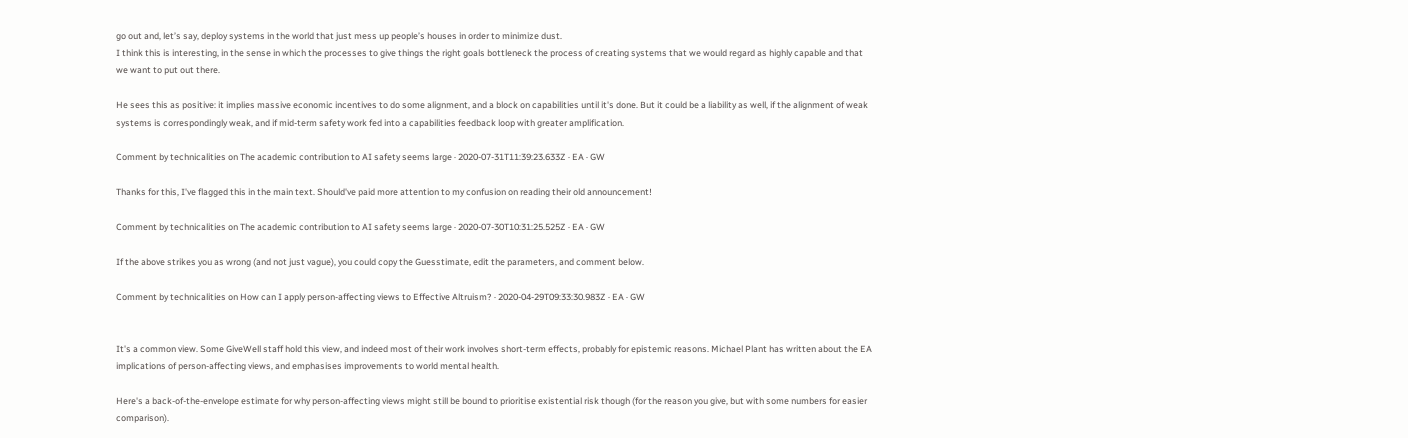go out and, let’s say, deploy systems in the world that just mess up people’s houses in order to minimize dust.
I think this is interesting, in the sense in which the processes to give things the right goals bottleneck the process of creating systems that we would regard as highly capable and that we want to put out there.

He sees this as positive: it implies massive economic incentives to do some alignment, and a block on capabilities until it's done. But it could be a liability as well, if the alignment of weak systems is correspondingly weak, and if mid-term safety work fed into a capabilities feedback loop with greater amplification.

Comment by technicalities on The academic contribution to AI safety seems large · 2020-07-31T11:39:23.633Z · EA · GW

Thanks for this, I've flagged this in the main text. Should've paid more attention to my confusion on reading their old announcement!

Comment by technicalities on The academic contribution to AI safety seems large · 2020-07-30T10:31:25.525Z · EA · GW

If the above strikes you as wrong (and not just vague), you could copy the Guesstimate, edit the parameters, and comment below.

Comment by technicalities on How can I apply person-affecting views to Effective Altruism? · 2020-04-29T09:33:30.983Z · EA · GW


It's a common view. Some GiveWell staff hold this view, and indeed most of their work involves short-term effects, probably for epistemic reasons. Michael Plant has written about the EA implications of person-affecting views, and emphasises improvements to world mental health.

Here's a back-of-the-envelope estimate for why person-affecting views might still be bound to prioritise existential risk though (for the reason you give, but with some numbers for easier comparison).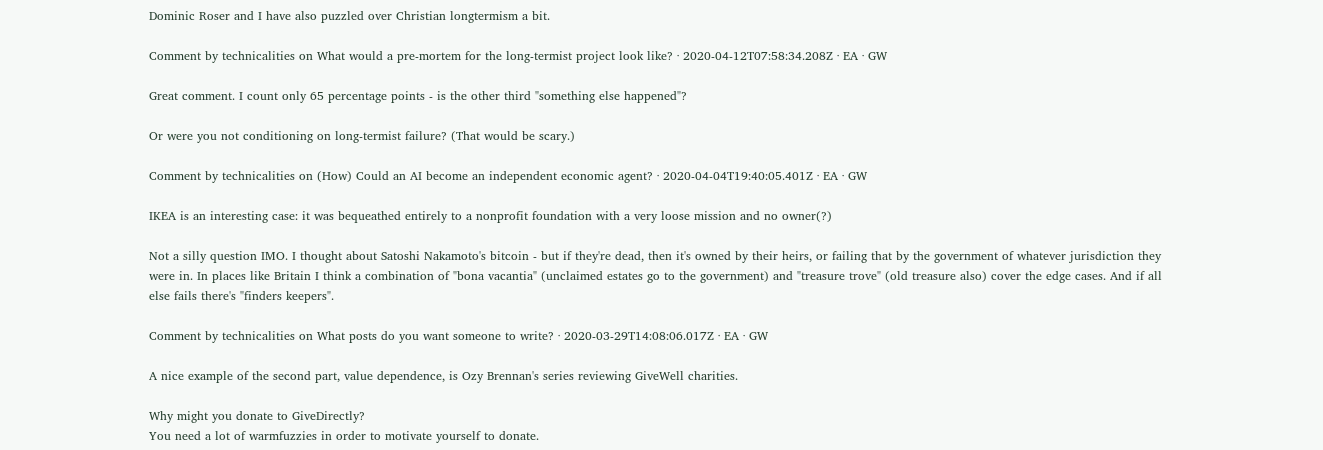Dominic Roser and I have also puzzled over Christian longtermism a bit.

Comment by technicalities on What would a pre-mortem for the long-termist project look like? · 2020-04-12T07:58:34.208Z · EA · GW

Great comment. I count only 65 percentage points - is the other third "something else happened"?

Or were you not conditioning on long-termist failure? (That would be scary.)

Comment by technicalities on (How) Could an AI become an independent economic agent? · 2020-04-04T19:40:05.401Z · EA · GW

IKEA is an interesting case: it was bequeathed entirely to a nonprofit foundation with a very loose mission and no owner(?)

Not a silly question IMO. I thought about Satoshi Nakamoto's bitcoin - but if they're dead, then it's owned by their heirs, or failing that by the government of whatever jurisdiction they were in. In places like Britain I think a combination of "bona vacantia" (unclaimed estates go to the government) and "treasure trove" (old treasure also) cover the edge cases. And if all else fails there's "finders keepers".

Comment by technicalities on What posts do you want someone to write? · 2020-03-29T14:08:06.017Z · EA · GW

A nice example of the second part, value dependence, is Ozy Brennan's series reviewing GiveWell charities.

Why might you donate to GiveDirectly?
You need a lot of warmfuzzies in order to motivate yourself to donate.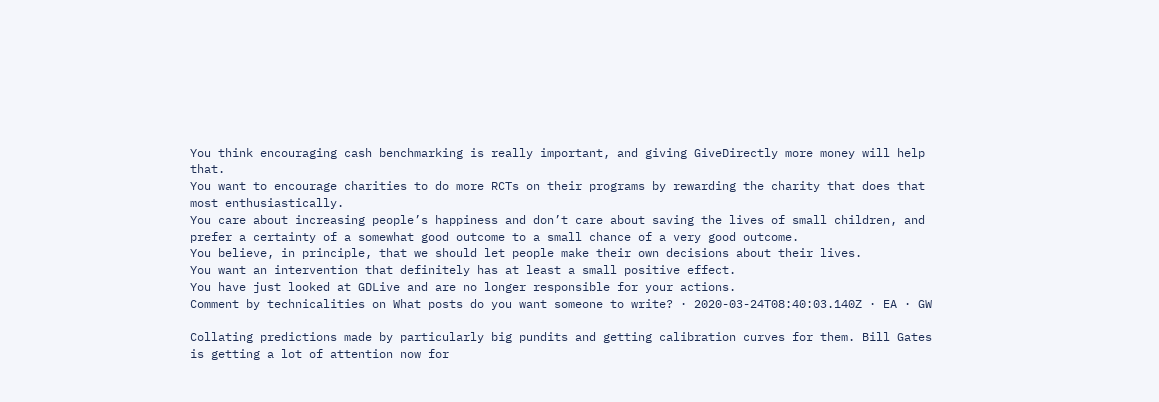You think encouraging cash benchmarking is really important, and giving GiveDirectly more money will help that.
You want to encourage charities to do more RCTs on their programs by rewarding the charity that does that most enthusiastically.
You care about increasing people’s happiness and don’t care about saving the lives of small children, and prefer a certainty of a somewhat good outcome to a small chance of a very good outcome.
You believe, in principle, that we should let people make their own decisions about their lives.
You want an intervention that definitely has at least a small positive effect.
You have just looked at GDLive and are no longer responsible for your actions.
Comment by technicalities on What posts do you want someone to write? · 2020-03-24T08:40:03.140Z · EA · GW

Collating predictions made by particularly big pundits and getting calibration curves for them. Bill Gates is getting a lot of attention now for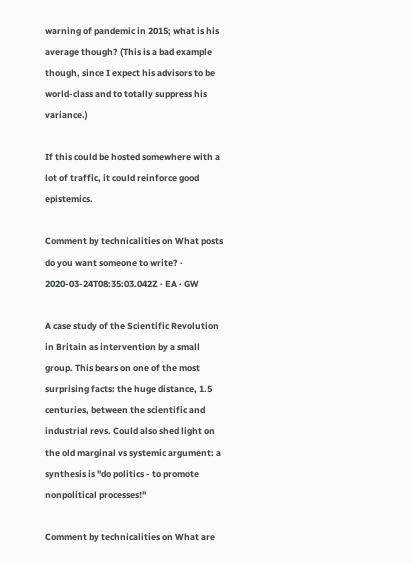warning of pandemic in 2015; what is his average though? (This is a bad example though, since I expect his advisors to be world-class and to totally suppress his variance.)

If this could be hosted somewhere with a lot of traffic, it could reinforce good epistemics.

Comment by technicalities on What posts do you want someone to write? · 2020-03-24T08:35:03.042Z · EA · GW

A case study of the Scientific Revolution in Britain as intervention by a small group. This bears on one of the most surprising facts: the huge distance, 1.5 centuries, between the scientific and industrial revs. Could also shed light on the old marginal vs systemic argument: a synthesis is "do politics - to promote nonpolitical processes!"

Comment by technicalities on What are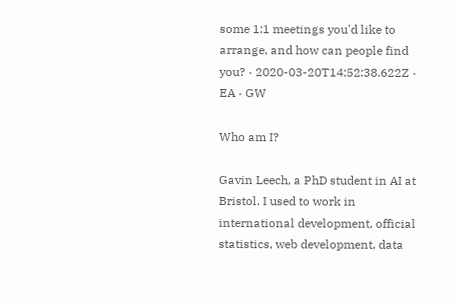some 1:1 meetings you'd like to arrange, and how can people find you? · 2020-03-20T14:52:38.622Z · EA · GW

Who am I?

Gavin Leech, a PhD student in AI at Bristol. I used to work in international development, official statistics, web development, data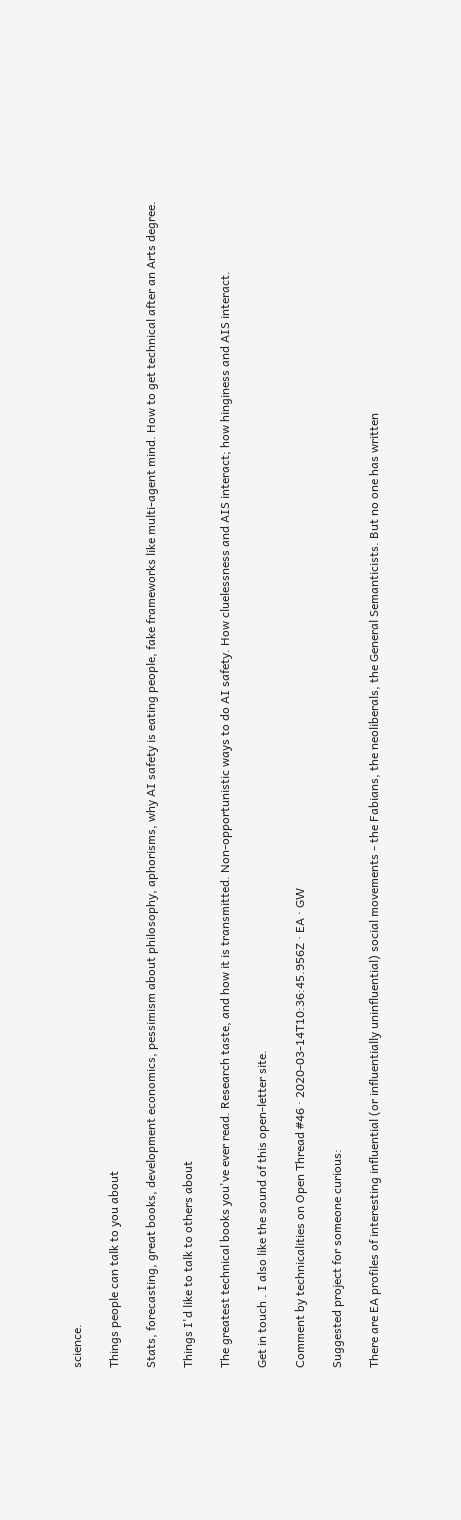science.

Things people can talk to you about

Stats, forecasting, great books, development economics, pessimism about philosophy, aphorisms, why AI safety is eating people, fake frameworks like multi-agent mind. How to get technical after an Arts degree.

Things I'd like to talk to others about

The greatest technical books you've ever read. Research taste, and how it is transmitted. Non-opportunistic ways to do AI safety. How cluelessness and AIS interact; how hinginess and AIS interact.

Get in touch . I also like the sound of this open-letter site.

Comment by technicalities on Open Thread #46 · 2020-03-14T10:36:45.956Z · EA · GW

Suggested project for someone curious:

There are EA profiles of interesting influential (or influentially uninfluential) social movements - the Fabians, the neoliberals, the General Semanticists. But no one has written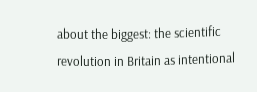about the biggest: the scientific revolution in Britain as intentional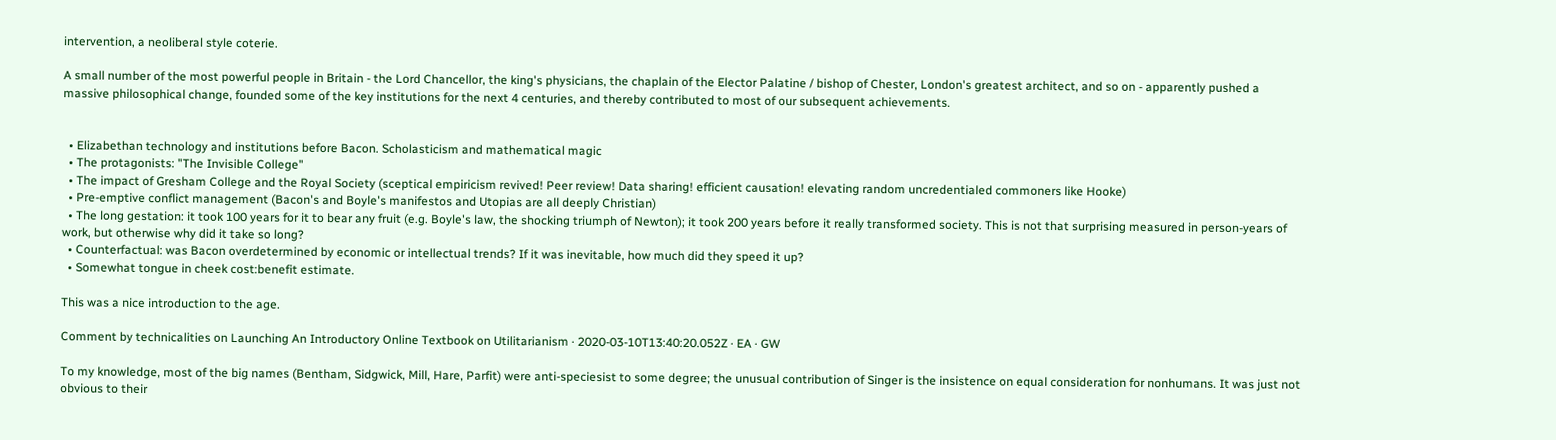intervention, a neoliberal style coterie.

A small number of the most powerful people in Britain - the Lord Chancellor, the king's physicians, the chaplain of the Elector Palatine / bishop of Chester, London's greatest architect, and so on - apparently pushed a massive philosophical change, founded some of the key institutions for the next 4 centuries, and thereby contributed to most of our subsequent achievements.


  • Elizabethan technology and institutions before Bacon. Scholasticism and mathematical magic
  • The protagonists: "The Invisible College"
  • The impact of Gresham College and the Royal Society (sceptical empiricism revived! Peer review! Data sharing! efficient causation! elevating random uncredentialed commoners like Hooke)
  • Pre-emptive conflict management (Bacon's and Boyle's manifestos and Utopias are all deeply Christian)
  • The long gestation: it took 100 years for it to bear any fruit (e.g. Boyle's law, the shocking triumph of Newton); it took 200 years before it really transformed society. This is not that surprising measured in person-years of work, but otherwise why did it take so long?
  • Counterfactual: was Bacon overdetermined by economic or intellectual trends? If it was inevitable, how much did they speed it up?
  • Somewhat tongue in cheek cost:benefit estimate.

This was a nice introduction to the age.

Comment by technicalities on Launching An Introductory Online Textbook on Utilitarianism · 2020-03-10T13:40:20.052Z · EA · GW

To my knowledge, most of the big names (Bentham, Sidgwick, Mill, Hare, Parfit) were anti-speciesist to some degree; the unusual contribution of Singer is the insistence on equal consideration for nonhumans. It was just not obvious to their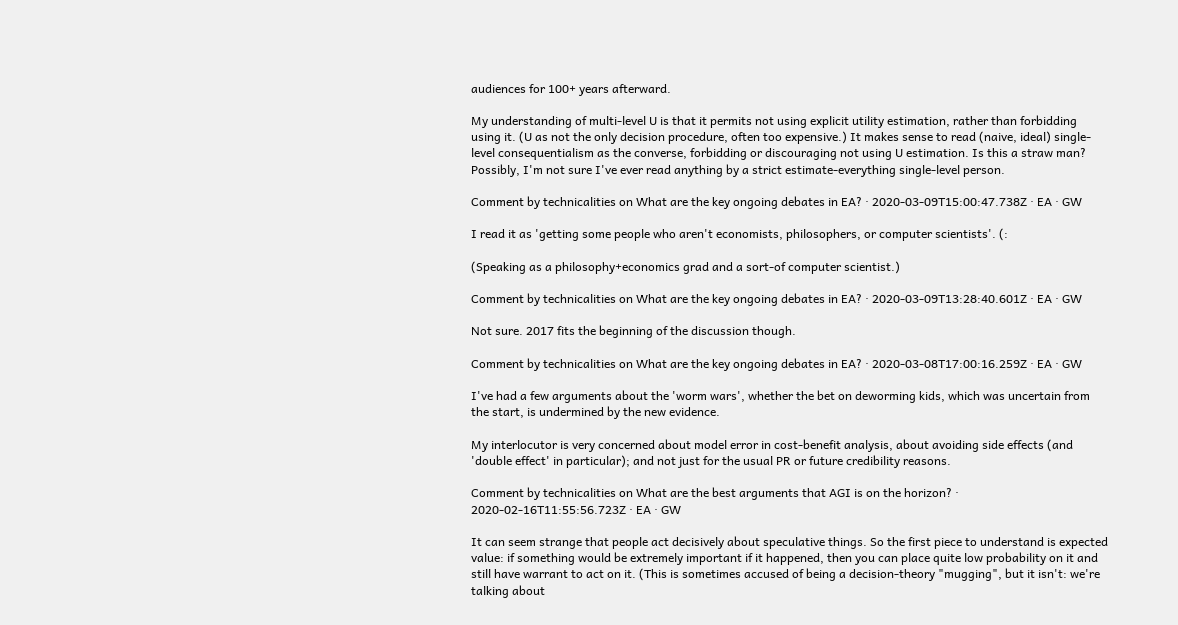audiences for 100+ years afterward.

My understanding of multi-level U is that it permits not using explicit utility estimation, rather than forbidding using it. (U as not the only decision procedure, often too expensive.) It makes sense to read (naive, ideal) single-level consequentialism as the converse, forbidding or discouraging not using U estimation. Is this a straw man? Possibly, I'm not sure I've ever read anything by a strict estimate-everything single-level person.

Comment by technicalities on What are the key ongoing debates in EA? · 2020-03-09T15:00:47.738Z · EA · GW

I read it as 'getting some people who aren't economists, philosophers, or computer scientists'. (:

(Speaking as a philosophy+economics grad and a sort-of computer scientist.)

Comment by technicalities on What are the key ongoing debates in EA? · 2020-03-09T13:28:40.601Z · EA · GW

Not sure. 2017 fits the beginning of the discussion though.

Comment by technicalities on What are the key ongoing debates in EA? · 2020-03-08T17:00:16.259Z · EA · GW

I've had a few arguments about the 'worm wars', whether the bet on deworming kids, which was uncertain from the start, is undermined by the new evidence.

My interlocutor is very concerned about model error in cost-benefit analysis, about avoiding side effects (and 'double effect' in particular); and not just for the usual PR or future credibility reasons.

Comment by technicalities on What are the best arguments that AGI is on the horizon? · 2020-02-16T11:55:56.723Z · EA · GW

It can seem strange that people act decisively about speculative things. So the first piece to understand is expected value: if something would be extremely important if it happened, then you can place quite low probability on it and still have warrant to act on it. (This is sometimes accused of being a decision-theory "mugging", but it isn't: we're talking about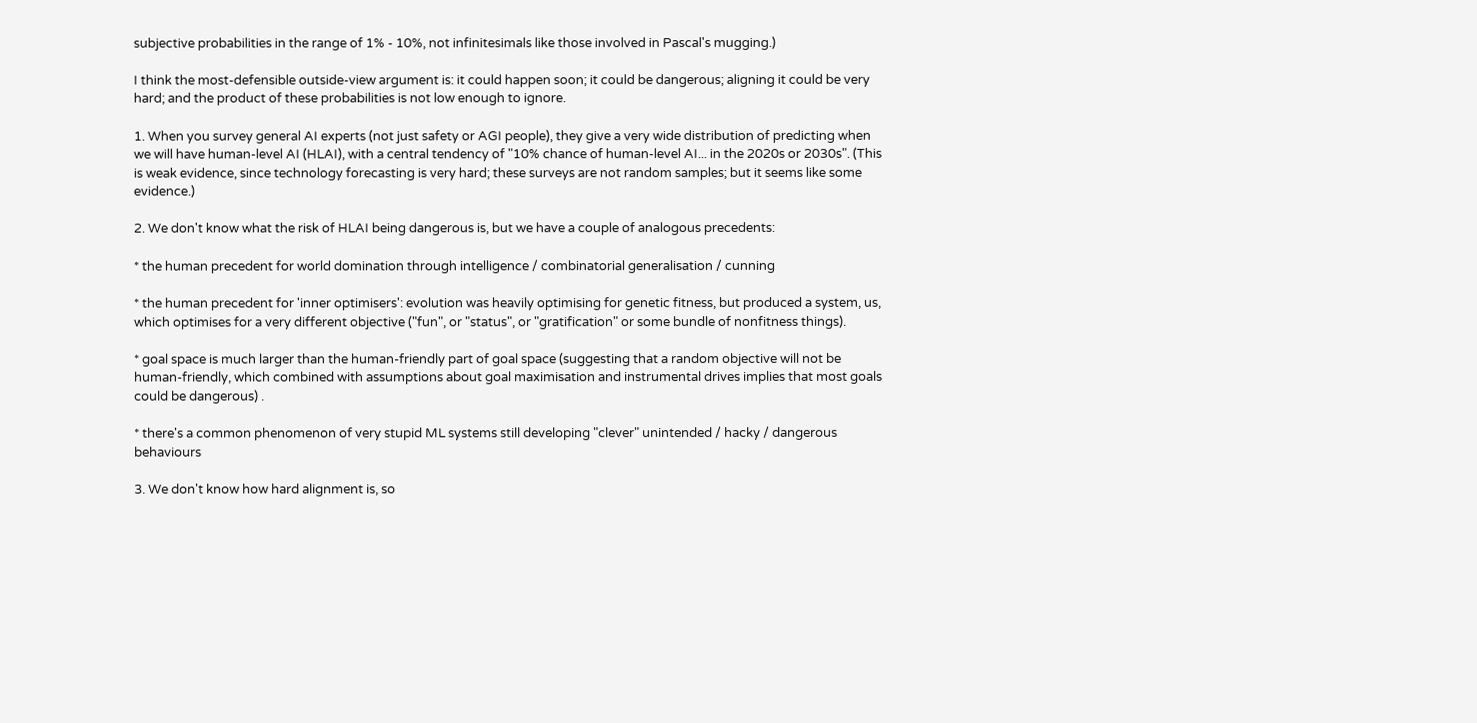subjective probabilities in the range of 1% - 10%, not infinitesimals like those involved in Pascal's mugging.)

I think the most-defensible outside-view argument is: it could happen soon; it could be dangerous; aligning it could be very hard; and the product of these probabilities is not low enough to ignore.

1. When you survey general AI experts (not just safety or AGI people), they give a very wide distribution of predicting when we will have human-level AI (HLAI), with a central tendency of "10% chance of human-level AI... in the 2020s or 2030s". (This is weak evidence, since technology forecasting is very hard; these surveys are not random samples; but it seems like some evidence.)

2. We don't know what the risk of HLAI being dangerous is, but we have a couple of analogous precedents:

* the human precedent for world domination through intelligence / combinatorial generalisation / cunning

* the human precedent for 'inner optimisers': evolution was heavily optimising for genetic fitness, but produced a system, us, which optimises for a very different objective ("fun", or "status", or "gratification" or some bundle of nonfitness things).

* goal space is much larger than the human-friendly part of goal space (suggesting that a random objective will not be human-friendly, which combined with assumptions about goal maximisation and instrumental drives implies that most goals could be dangerous) .

* there's a common phenomenon of very stupid ML systems still developing "clever" unintended / hacky / dangerous behaviours

3. We don't know how hard alignment is, so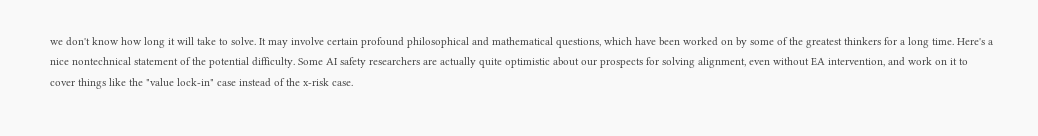we don't know how long it will take to solve. It may involve certain profound philosophical and mathematical questions, which have been worked on by some of the greatest thinkers for a long time. Here's a nice nontechnical statement of the potential difficulty. Some AI safety researchers are actually quite optimistic about our prospects for solving alignment, even without EA intervention, and work on it to cover things like the "value lock-in" case instead of the x-risk case.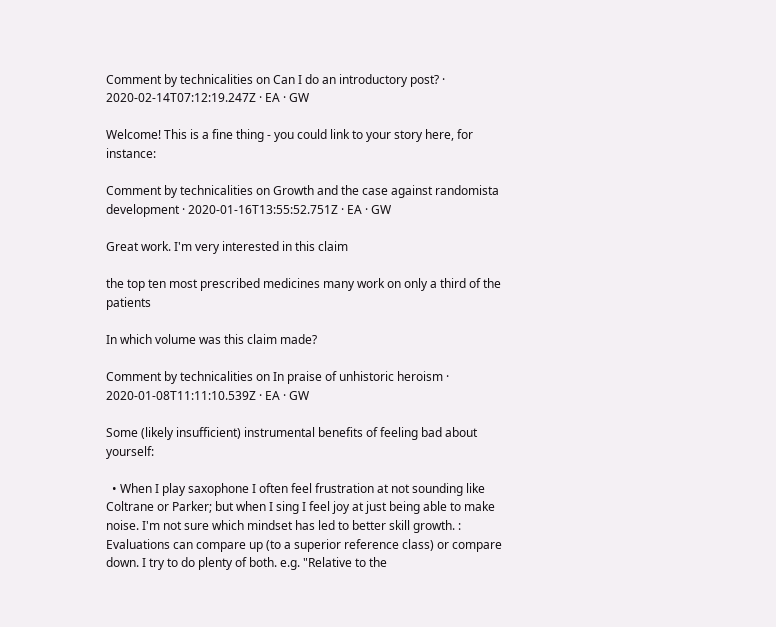Comment by technicalities on Can I do an introductory post? · 2020-02-14T07:12:19.247Z · EA · GW

Welcome! This is a fine thing - you could link to your story here, for instance:

Comment by technicalities on Growth and the case against randomista development · 2020-01-16T13:55:52.751Z · EA · GW

Great work. I'm very interested in this claim

the top ten most prescribed medicines many work on only a third of the patients

In which volume was this claim made?

Comment by technicalities on In praise of unhistoric heroism · 2020-01-08T11:11:10.539Z · EA · GW

Some (likely insufficient) instrumental benefits of feeling bad about yourself:

  • When I play saxophone I often feel frustration at not sounding like Coltrane or Parker; but when I sing I feel joy at just being able to make noise. I'm not sure which mindset has led to better skill growth. : Evaluations can compare up (to a superior reference class) or compare down. I try to do plenty of both. e.g. "Relative to the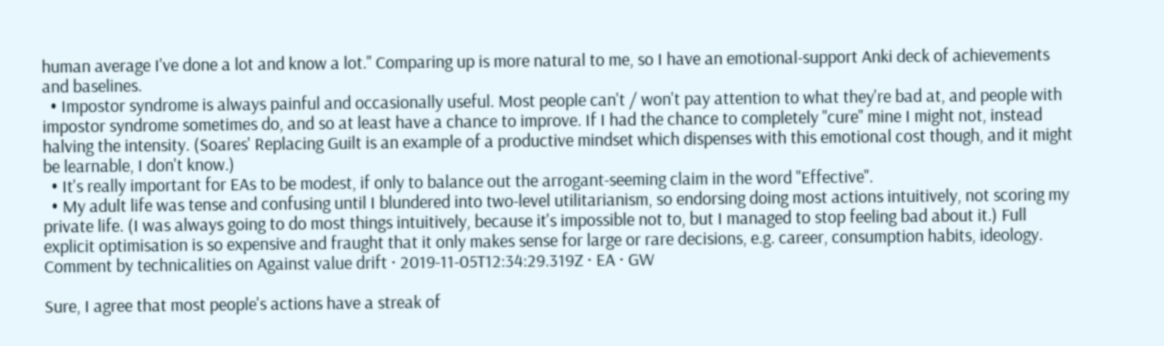human average I've done a lot and know a lot." Comparing up is more natural to me, so I have an emotional-support Anki deck of achievements and baselines.
  • Impostor syndrome is always painful and occasionally useful. Most people can't / won't pay attention to what they're bad at, and people with impostor syndrome sometimes do, and so at least have a chance to improve. If I had the chance to completely "cure" mine I might not, instead halving the intensity. (Soares' Replacing Guilt is an example of a productive mindset which dispenses with this emotional cost though, and it might be learnable, I don't know.)
  • It's really important for EAs to be modest, if only to balance out the arrogant-seeming claim in the word "Effective".
  • My adult life was tense and confusing until I blundered into two-level utilitarianism, so endorsing doing most actions intuitively, not scoring my private life. (I was always going to do most things intuitively, because it's impossible not to, but I managed to stop feeling bad about it.) Full explicit optimisation is so expensive and fraught that it only makes sense for large or rare decisions, e.g. career, consumption habits, ideology.
Comment by technicalities on Against value drift · 2019-11-05T12:34:29.319Z · EA · GW

Sure, I agree that most people's actions have a streak of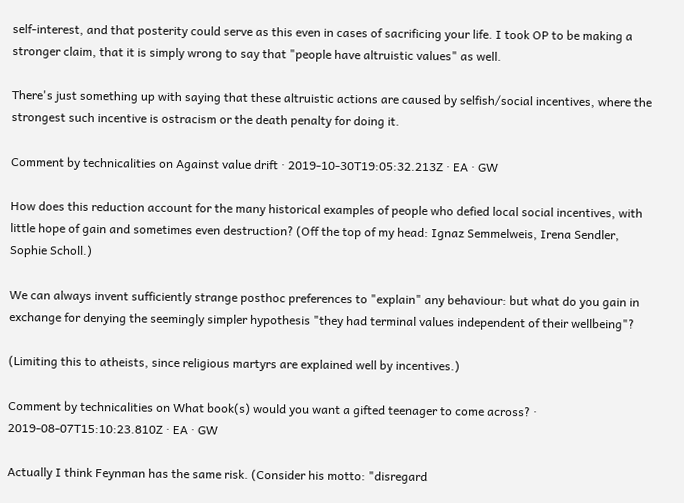self-interest, and that posterity could serve as this even in cases of sacrificing your life. I took OP to be making a stronger claim, that it is simply wrong to say that "people have altruistic values" as well.

There's just something up with saying that these altruistic actions are caused by selfish/social incentives, where the strongest such incentive is ostracism or the death penalty for doing it.

Comment by technicalities on Against value drift · 2019-10-30T19:05:32.213Z · EA · GW

How does this reduction account for the many historical examples of people who defied local social incentives, with little hope of gain and sometimes even destruction? (Off the top of my head: Ignaz Semmelweis, Irena Sendler, Sophie Scholl.)

We can always invent sufficiently strange posthoc preferences to "explain" any behaviour: but what do you gain in exchange for denying the seemingly simpler hypothesis "they had terminal values independent of their wellbeing"?

(Limiting this to atheists, since religious martyrs are explained well by incentives.)

Comment by technicalities on What book(s) would you want a gifted teenager to come across? · 2019-08-07T15:10:23.810Z · EA · GW

Actually I think Feynman has the same risk. (Consider his motto: "disregard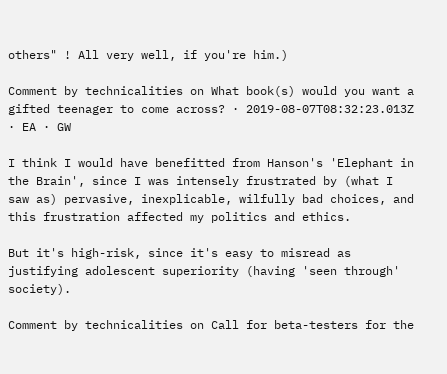others" ! All very well, if you're him.)

Comment by technicalities on What book(s) would you want a gifted teenager to come across? · 2019-08-07T08:32:23.013Z · EA · GW

I think I would have benefitted from Hanson's 'Elephant in the Brain', since I was intensely frustrated by (what I saw as) pervasive, inexplicable, wilfully bad choices, and this frustration affected my politics and ethics.

But it's high-risk, since it's easy to misread as justifying adolescent superiority (having 'seen through' society).

Comment by technicalities on Call for beta-testers for the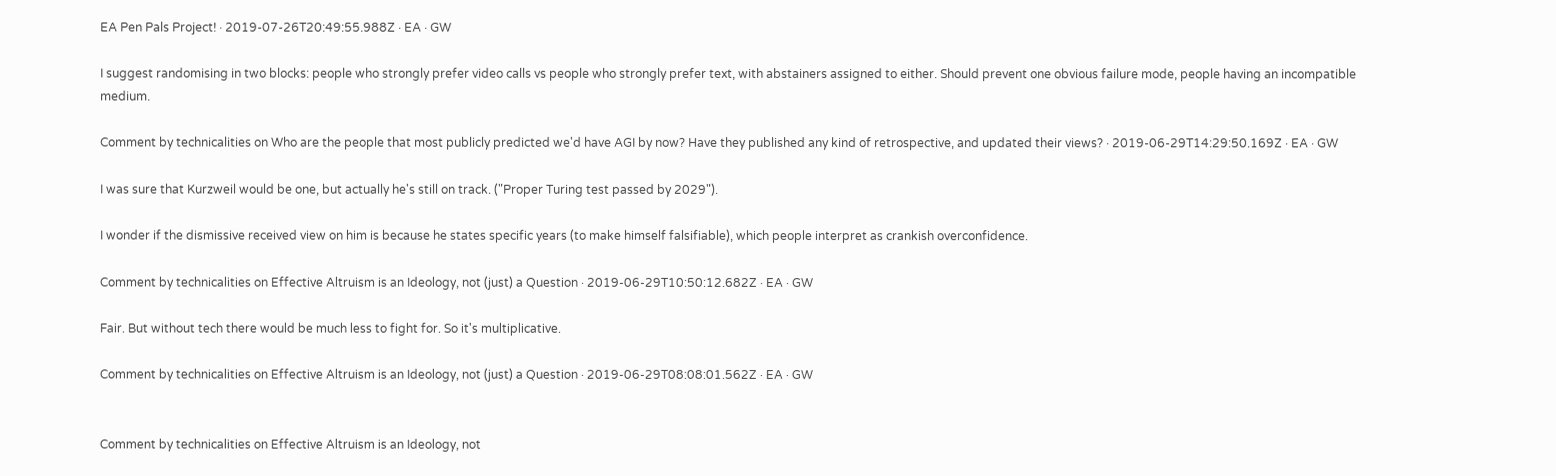EA Pen Pals Project! · 2019-07-26T20:49:55.988Z · EA · GW

I suggest randomising in two blocks: people who strongly prefer video calls vs people who strongly prefer text, with abstainers assigned to either. Should prevent one obvious failure mode, people having an incompatible medium.

Comment by technicalities on Who are the people that most publicly predicted we'd have AGI by now? Have they published any kind of retrospective, and updated their views? · 2019-06-29T14:29:50.169Z · EA · GW

I was sure that Kurzweil would be one, but actually he's still on track. ("Proper Turing test passed by 2029").

I wonder if the dismissive received view on him is because he states specific years (to make himself falsifiable), which people interpret as crankish overconfidence.

Comment by technicalities on Effective Altruism is an Ideology, not (just) a Question · 2019-06-29T10:50:12.682Z · EA · GW

Fair. But without tech there would be much less to fight for. So it's multiplicative.

Comment by technicalities on Effective Altruism is an Ideology, not (just) a Question · 2019-06-29T08:08:01.562Z · EA · GW


Comment by technicalities on Effective Altruism is an Ideology, not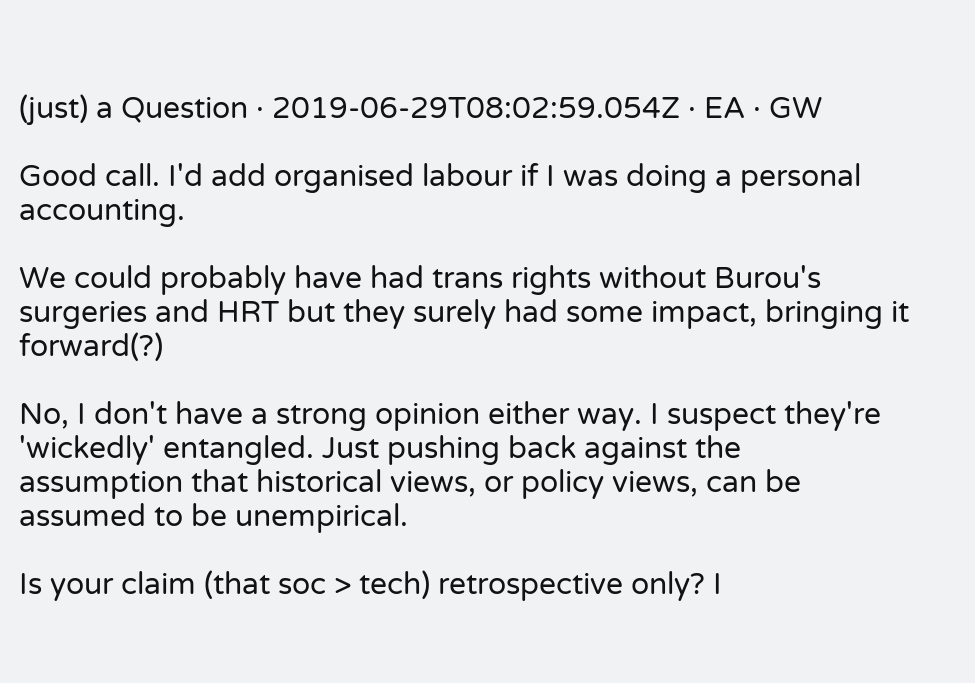(just) a Question · 2019-06-29T08:02:59.054Z · EA · GW

Good call. I'd add organised labour if I was doing a personal accounting.

We could probably have had trans rights without Burou's surgeries and HRT but they surely had some impact, bringing it forward(?)

No, I don't have a strong opinion either way. I suspect they're 'wickedly' entangled. Just pushing back against the assumption that historical views, or policy views, can be assumed to be unempirical.

Is your claim (that soc > tech) retrospective only? I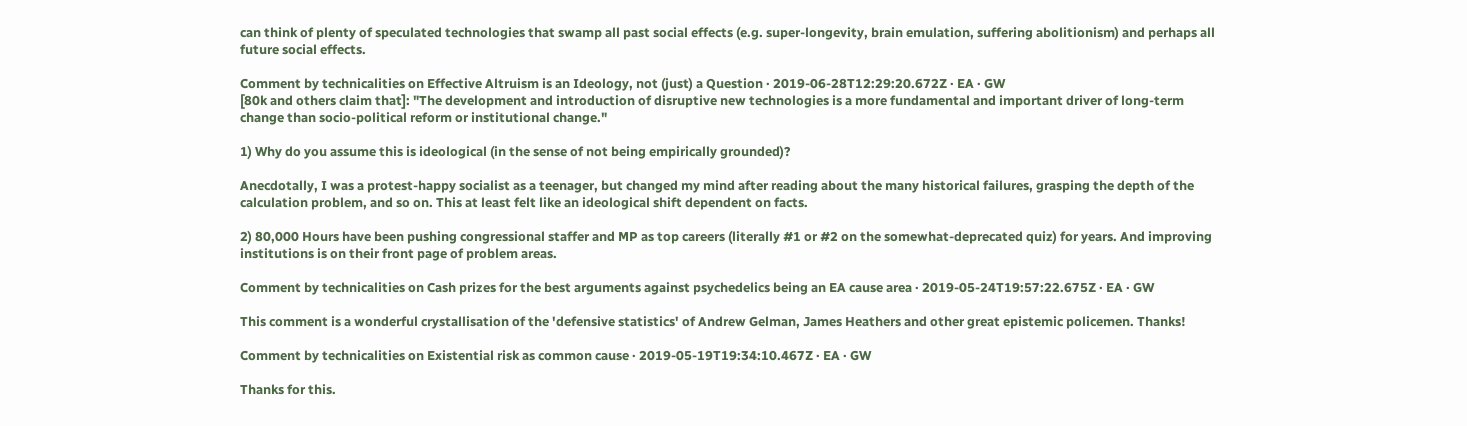can think of plenty of speculated technologies that swamp all past social effects (e.g. super-longevity, brain emulation, suffering abolitionism) and perhaps all future social effects.

Comment by technicalities on Effective Altruism is an Ideology, not (just) a Question · 2019-06-28T12:29:20.672Z · EA · GW
[80k and others claim that]: "The development and introduction of disruptive new technologies is a more fundamental and important driver of long-term change than socio-political reform or institutional change."

1) Why do you assume this is ideological (in the sense of not being empirically grounded)?

Anecdotally, I was a protest-happy socialist as a teenager, but changed my mind after reading about the many historical failures, grasping the depth of the calculation problem, and so on. This at least felt like an ideological shift dependent on facts.

2) 80,000 Hours have been pushing congressional staffer and MP as top careers (literally #1 or #2 on the somewhat-deprecated quiz) for years. And improving institutions is on their front page of problem areas.

Comment by technicalities on Cash prizes for the best arguments against psychedelics being an EA cause area · 2019-05-24T19:57:22.675Z · EA · GW

This comment is a wonderful crystallisation of the 'defensive statistics' of Andrew Gelman, James Heathers and other great epistemic policemen. Thanks!

Comment by technicalities on Existential risk as common cause · 2019-05-19T19:34:10.467Z · EA · GW

Thanks for this.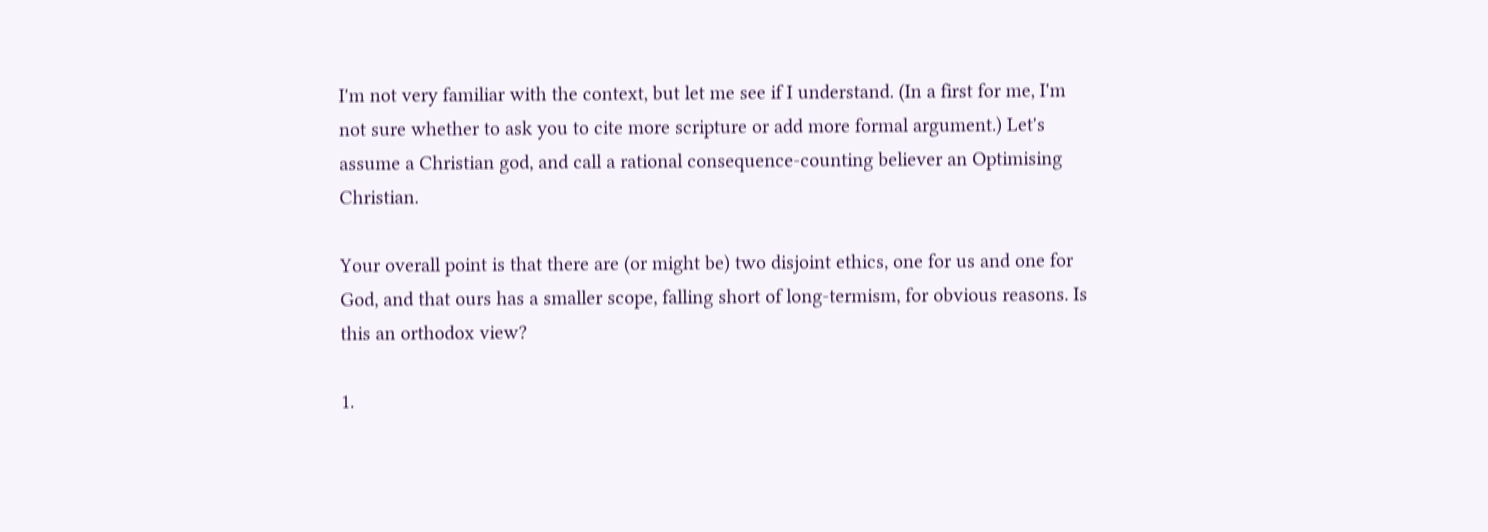I'm not very familiar with the context, but let me see if I understand. (In a first for me, I'm not sure whether to ask you to cite more scripture or add more formal argument.) Let's assume a Christian god, and call a rational consequence-counting believer an Optimising Christian.

Your overall point is that there are (or might be) two disjoint ethics, one for us and one for God, and that ours has a smaller scope, falling short of long-termism, for obvious reasons. Is this an orthodox view?

1.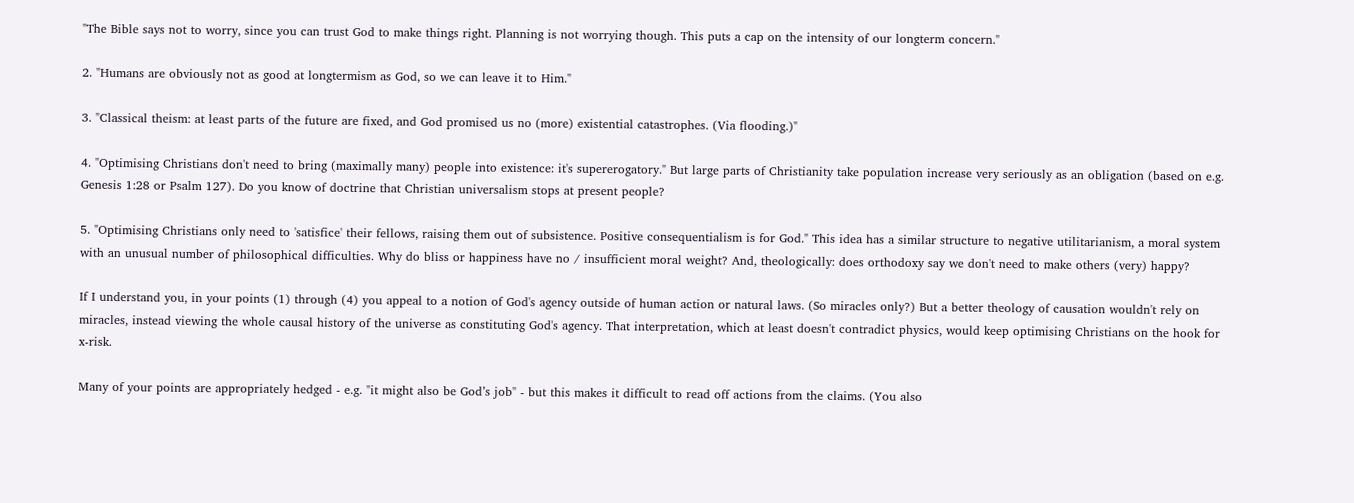"The Bible says not to worry, since you can trust God to make things right. Planning is not worrying though. This puts a cap on the intensity of our longterm concern."

2. "Humans are obviously not as good at longtermism as God, so we can leave it to Him."

3. "Classical theism: at least parts of the future are fixed, and God promised us no (more) existential catastrophes. (Via flooding.)"

4. "Optimising Christians don't need to bring (maximally many) people into existence: it's supererogatory." But large parts of Christianity take population increase very seriously as an obligation (based on e.g. Genesis 1:28 or Psalm 127). Do you know of doctrine that Christian universalism stops at present people?

5. "Optimising Christians only need to 'satisfice' their fellows, raising them out of subsistence. Positive consequentialism is for God." This idea has a similar structure to negative utilitarianism, a moral system with an unusual number of philosophical difficulties. Why do bliss or happiness have no / insufficient moral weight? And, theologically: does orthodoxy say we don't need to make others (very) happy?

If I understand you, in your points (1) through (4) you appeal to a notion of God's agency outside of human action or natural laws. (So miracles only?) But a better theology of causation wouldn't rely on miracles, instead viewing the whole causal history of the universe as constituting God's agency. That interpretation, which at least doesn't contradict physics, would keep optimising Christians on the hook for x-risk.

Many of your points are appropriately hedged - e.g. "it might also be God’s job" - but this makes it difficult to read off actions from the claims. (You also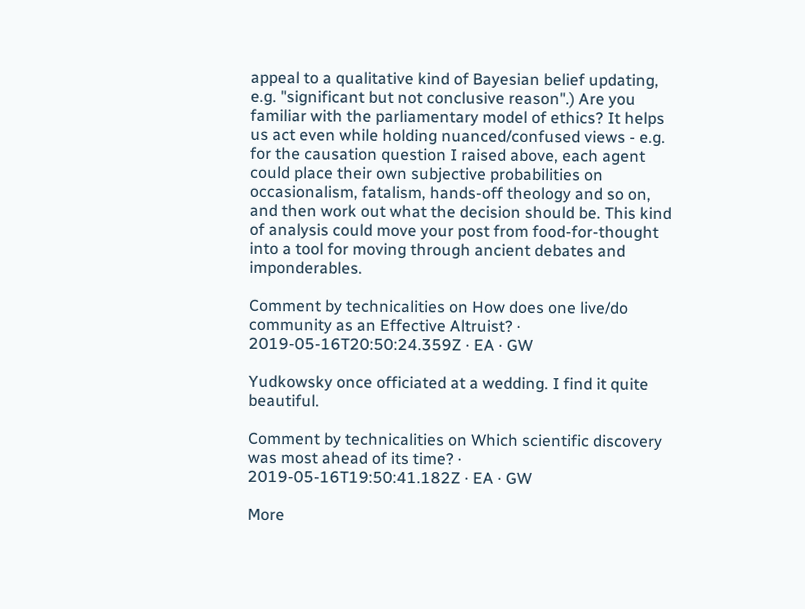appeal to a qualitative kind of Bayesian belief updating, e.g. "significant but not conclusive reason".) Are you familiar with the parliamentary model of ethics? It helps us act even while holding nuanced/confused views - e.g. for the causation question I raised above, each agent could place their own subjective probabilities on occasionalism, fatalism, hands-off theology and so on, and then work out what the decision should be. This kind of analysis could move your post from food-for-thought into a tool for moving through ancient debates and imponderables.

Comment by technicalities on How does one live/do community as an Effective Altruist? · 2019-05-16T20:50:24.359Z · EA · GW

Yudkowsky once officiated at a wedding. I find it quite beautiful.

Comment by technicalities on Which scientific discovery was most ahead of its time? · 2019-05-16T19:50:41.182Z · EA · GW

More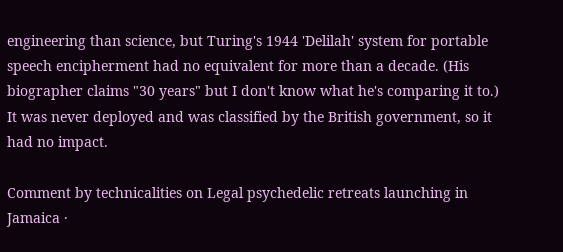engineering than science, but Turing's 1944 'Delilah' system for portable speech encipherment had no equivalent for more than a decade. (His biographer claims "30 years" but I don't know what he's comparing it to.) It was never deployed and was classified by the British government, so it had no impact.

Comment by technicalities on Legal psychedelic retreats launching in Jamaica ·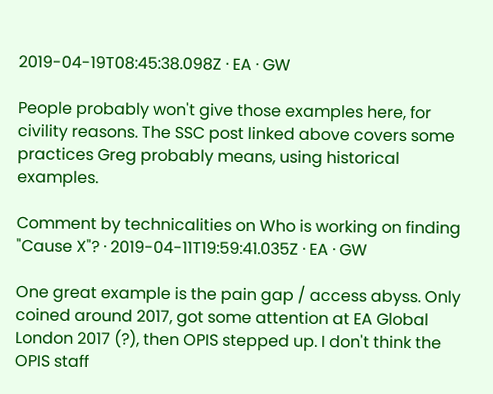2019-04-19T08:45:38.098Z · EA · GW

People probably won't give those examples here, for civility reasons. The SSC post linked above covers some practices Greg probably means, using historical examples.

Comment by technicalities on Who is working on finding "Cause X"? · 2019-04-11T19:59:41.035Z · EA · GW

One great example is the pain gap / access abyss. Only coined around 2017, got some attention at EA Global London 2017 (?), then OPIS stepped up. I don't think the OPIS staff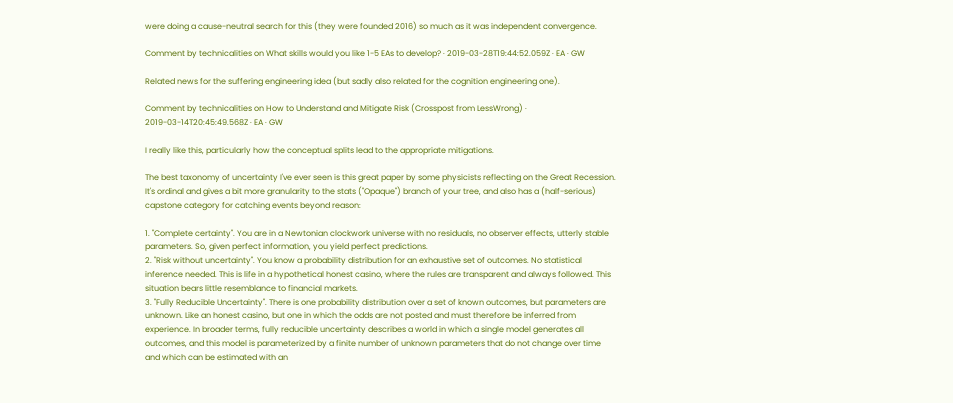were doing a cause-neutral search for this (they were founded 2016) so much as it was independent convergence.

Comment by technicalities on What skills would you like 1-5 EAs to develop? · 2019-03-28T19:44:52.059Z · EA · GW

Related news for the suffering engineering idea (but sadly also related for the cognition engineering one).

Comment by technicalities on How to Understand and Mitigate Risk (Crosspost from LessWrong) · 2019-03-14T20:45:49.568Z · EA · GW

I really like this, particularly how the conceptual splits lead to the appropriate mitigations.

The best taxonomy of uncertainty I've ever seen is this great paper by some physicists reflecting on the Great Recession. It's ordinal and gives a bit more granularity to the stats ("Opaque") branch of your tree, and also has a (half-serious) capstone category for catching events beyond reason:

1. "Complete certainty". You are in a Newtonian clockwork universe with no residuals, no observer effects, utterly stable parameters. So, given perfect information, you yield perfect predictions.
2. "Risk without uncertainty". You know a probability distribution for an exhaustive set of outcomes. No statistical inference needed. This is life in a hypothetical honest casino, where the rules are transparent and always followed. This situation bears little resemblance to financial markets.
3. "Fully Reducible Uncertainty". There is one probability distribution over a set of known outcomes, but parameters are unknown. Like an honest casino, but one in which the odds are not posted and must therefore be inferred from experience. In broader terms, fully reducible uncertainty describes a world in which a single model generates all outcomes, and this model is parameterized by a finite number of unknown parameters that do not change over time and which can be estimated with an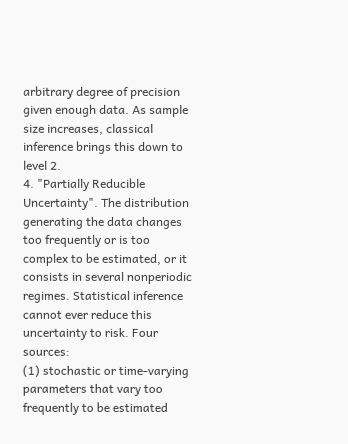arbitrary degree of precision given enough data. As sample size increases, classical inference brings this down to level 2.
4. "Partially Reducible Uncertainty". The distribution generating the data changes too frequently or is too complex to be estimated, or it consists in several nonperiodic regimes. Statistical inference cannot ever reduce this uncertainty to risk. Four sources:
(1) stochastic or time-varying parameters that vary too frequently to be estimated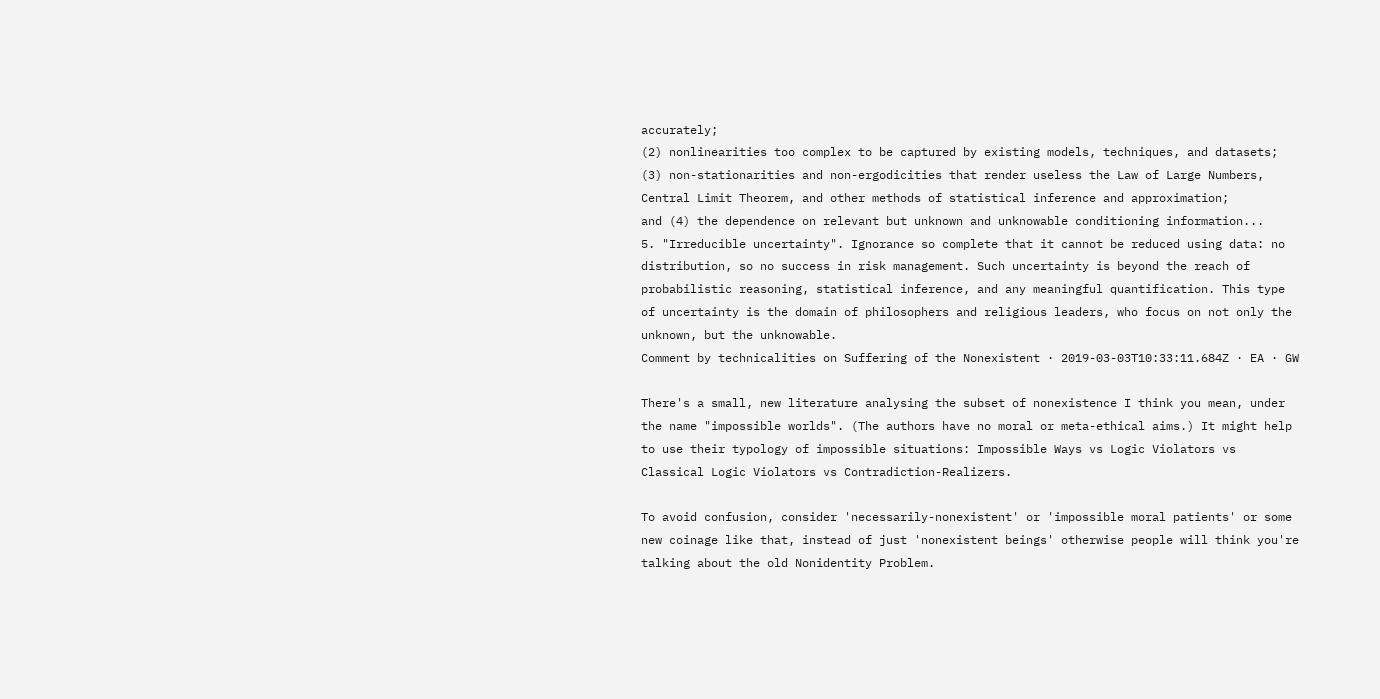accurately;
(2) nonlinearities too complex to be captured by existing models, techniques, and datasets;
(3) non-stationarities and non-ergodicities that render useless the Law of Large Numbers, Central Limit Theorem, and other methods of statistical inference and approximation;
and (4) the dependence on relevant but unknown and unknowable conditioning information...
5. "Irreducible uncertainty". Ignorance so complete that it cannot be reduced using data: no distribution, so no success in risk management. Such uncertainty is beyond the reach of probabilistic reasoning, statistical inference, and any meaningful quantification. This type of uncertainty is the domain of philosophers and religious leaders, who focus on not only the unknown, but the unknowable.
Comment by technicalities on Suffering of the Nonexistent · 2019-03-03T10:33:11.684Z · EA · GW

There's a small, new literature analysing the subset of nonexistence I think you mean, under the name "impossible worlds". (The authors have no moral or meta-ethical aims.) It might help to use their typology of impossible situations: Impossible Ways vs Logic Violators vs Classical Logic Violators vs Contradiction-Realizers.

To avoid confusion, consider 'necessarily-nonexistent' or 'impossible moral patients' or some new coinage like that, instead of just 'nonexistent beings' otherwise people will think you're talking about the old Nonidentity Problem.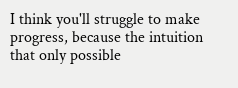I think you'll struggle to make progress, because the intuition that only possible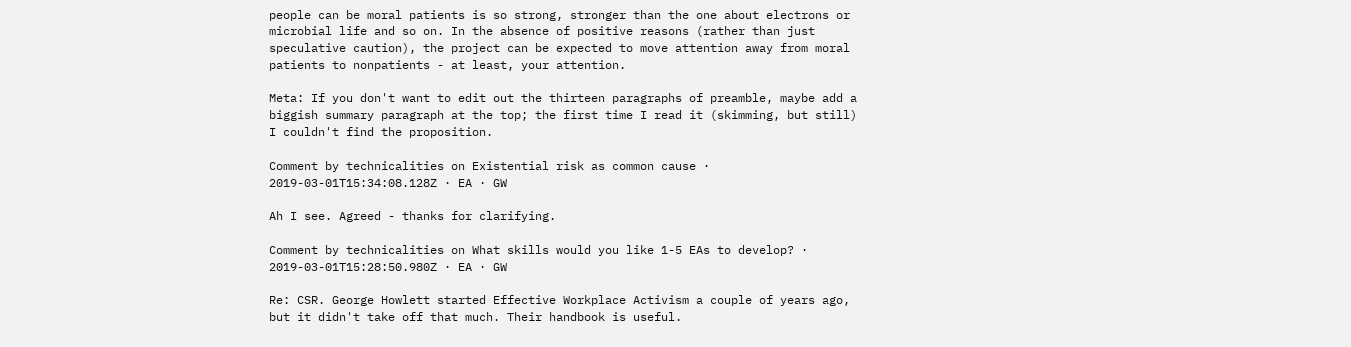people can be moral patients is so strong, stronger than the one about electrons or microbial life and so on. In the absence of positive reasons (rather than just speculative caution), the project can be expected to move attention away from moral patients to nonpatients - at least, your attention.

Meta: If you don't want to edit out the thirteen paragraphs of preamble, maybe add a biggish summary paragraph at the top; the first time I read it (skimming, but still) I couldn't find the proposition.

Comment by technicalities on Existential risk as common cause · 2019-03-01T15:34:08.128Z · EA · GW

Ah I see. Agreed - thanks for clarifying.

Comment by technicalities on What skills would you like 1-5 EAs to develop? · 2019-03-01T15:28:50.980Z · EA · GW

Re: CSR. George Howlett started Effective Workplace Activism a couple of years ago, but it didn't take off that much. Their handbook is useful.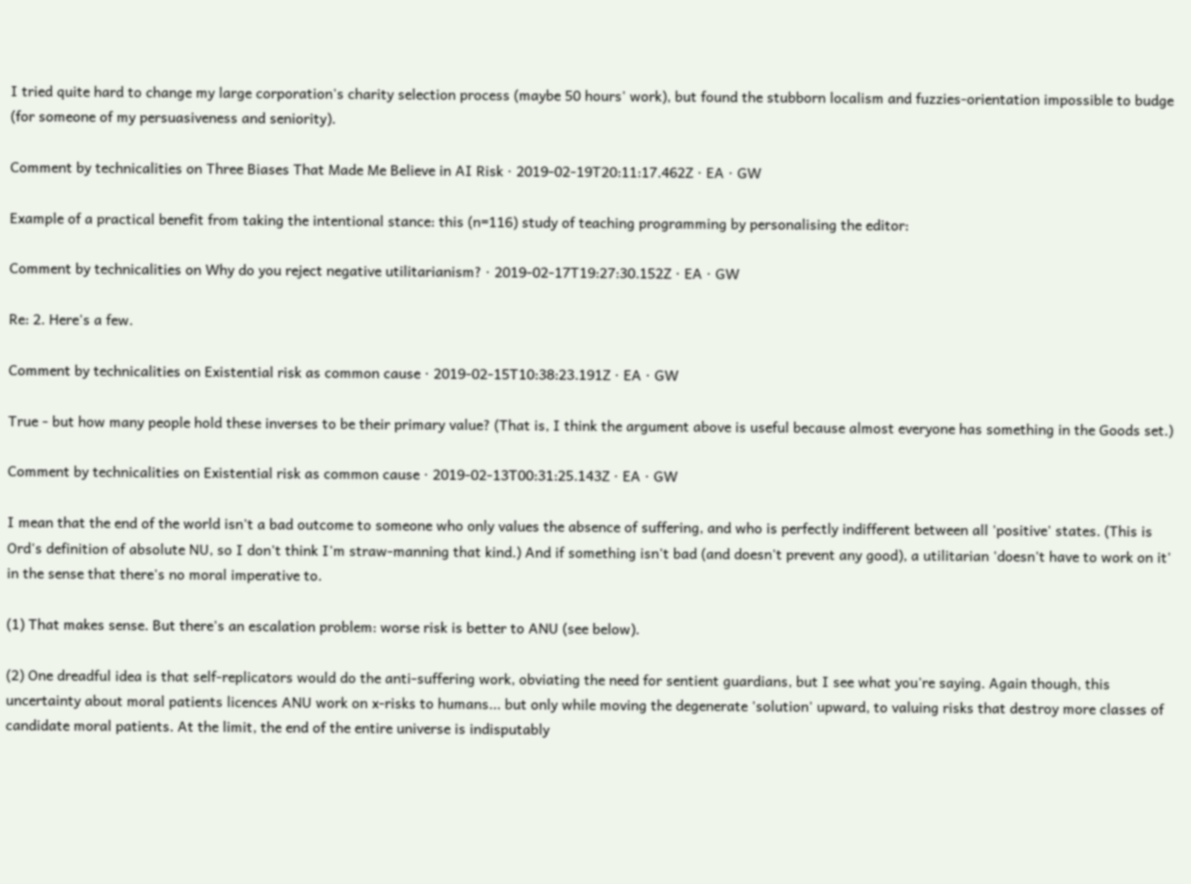I tried quite hard to change my large corporation's charity selection process (maybe 50 hours' work), but found the stubborn localism and fuzzies-orientation impossible to budge (for someone of my persuasiveness and seniority).

Comment by technicalities on Three Biases That Made Me Believe in AI Risk · 2019-02-19T20:11:17.462Z · EA · GW

Example of a practical benefit from taking the intentional stance: this (n=116) study of teaching programming by personalising the editor:

Comment by technicalities on Why do you reject negative utilitarianism? · 2019-02-17T19:27:30.152Z · EA · GW

Re: 2. Here's a few.

Comment by technicalities on Existential risk as common cause · 2019-02-15T10:38:23.191Z · EA · GW

True - but how many people hold these inverses to be their primary value? (That is, I think the argument above is useful because almost everyone has something in the Goods set.)

Comment by technicalities on Existential risk as common cause · 2019-02-13T00:31:25.143Z · EA · GW

I mean that the end of the world isn't a bad outcome to someone who only values the absence of suffering, and who is perfectly indifferent between all 'positive' states. (This is Ord's definition of absolute NU, so I don't think I'm straw-manning that kind.) And if something isn't bad (and doesn't prevent any good), a utilitarian 'doesn't have to work on it' in the sense that there's no moral imperative to.

(1) That makes sense. But there's an escalation problem: worse risk is better to ANU (see below).

(2) One dreadful idea is that self-replicators would do the anti-suffering work, obviating the need for sentient guardians, but I see what you're saying. Again though, this uncertainty about moral patients licences ANU work on x-risks to humans... but only while moving the degenerate 'solution' upward, to valuing risks that destroy more classes of candidate moral patients. At the limit, the end of the entire universe is indisputably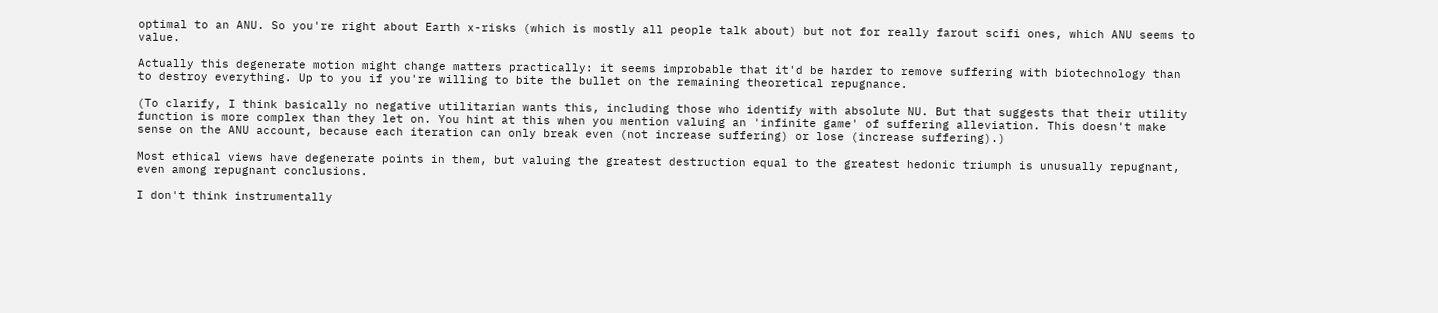optimal to an ANU. So you're right about Earth x-risks (which is mostly all people talk about) but not for really farout scifi ones, which ANU seems to value.

Actually this degenerate motion might change matters practically: it seems improbable that it'd be harder to remove suffering with biotechnology than to destroy everything. Up to you if you're willing to bite the bullet on the remaining theoretical repugnance.

(To clarify, I think basically no negative utilitarian wants this, including those who identify with absolute NU. But that suggests that their utility function is more complex than they let on. You hint at this when you mention valuing an 'infinite game' of suffering alleviation. This doesn't make sense on the ANU account, because each iteration can only break even (not increase suffering) or lose (increase suffering).)

Most ethical views have degenerate points in them, but valuing the greatest destruction equal to the greatest hedonic triumph is unusually repugnant, even among repugnant conclusions.

I don't think instrumentally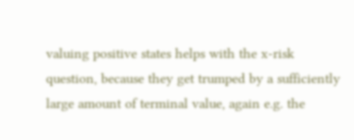valuing positive states helps with the x-risk question, because they get trumped by a sufficiently large amount of terminal value, again e.g. the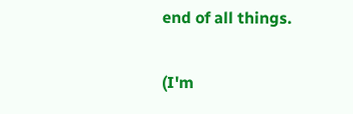end of all things.

(I'm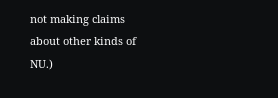not making claims about other kinds of NU.)